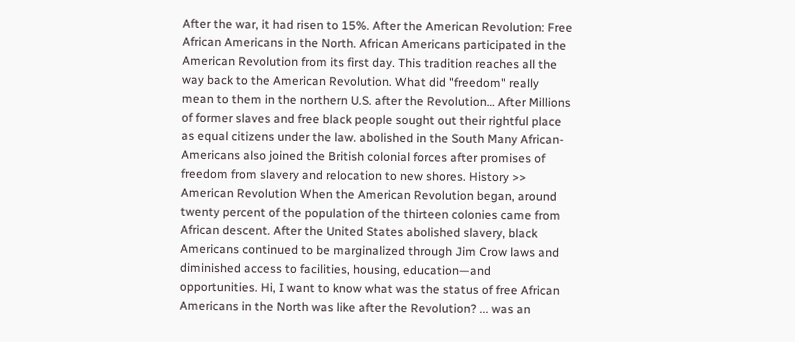After the war, it had risen to 15%. After the American Revolution: Free African Americans in the North. African Americans participated in the American Revolution from its first day. This tradition reaches all the way back to the American Revolution. What did "freedom" really mean to them in the northern U.S. after the Revolution… After Millions of former slaves and free black people sought out their rightful place as equal citizens under the law. abolished in the South Many African-Americans also joined the British colonial forces after promises of freedom from slavery and relocation to new shores. History >> American Revolution When the American Revolution began, around twenty percent of the population of the thirteen colonies came from African descent. After the United States abolished slavery, black Americans continued to be marginalized through Jim Crow laws and diminished access to facilities, housing, education—and opportunities. Hi, I want to know what was the status of free African Americans in the North was like after the Revolution? ... was an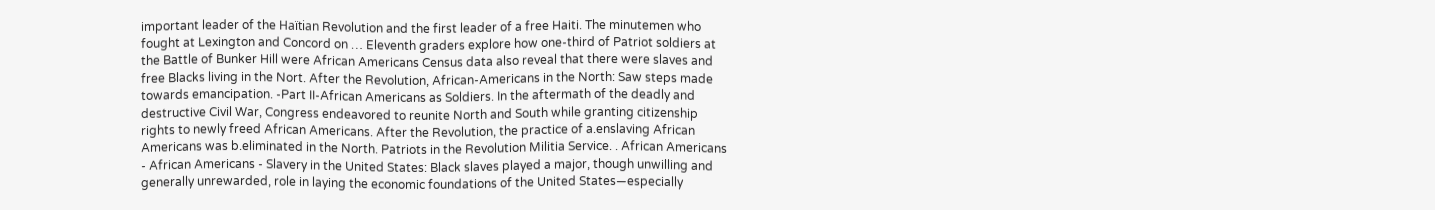important leader of the Haïtian Revolution and the first leader of a free Haiti. The minutemen who fought at Lexington and Concord on … Eleventh graders explore how one-third of Patriot soldiers at the Battle of Bunker Hill were African Americans Census data also reveal that there were slaves and free Blacks living in the Nort. After the Revolution, African-Americans in the North: Saw steps made towards emancipation. -Part II-African Americans as Soldiers. In the aftermath of the deadly and destructive Civil War, Congress endeavored to reunite North and South while granting citizenship rights to newly freed African Americans. After the Revolution, the practice of a.enslaving African Americans was b.eliminated in the North. Patriots in the Revolution Militia Service. . African Americans - African Americans - Slavery in the United States: Black slaves played a major, though unwilling and generally unrewarded, role in laying the economic foundations of the United States—especially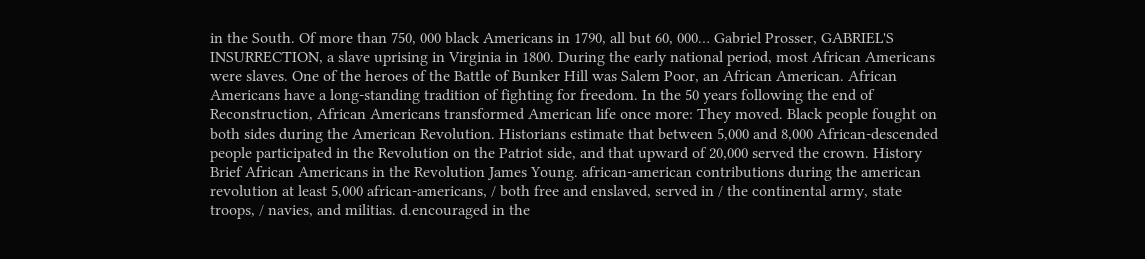in the South. Of more than 750, 000 black Americans in 1790, all but 60, 000… Gabriel Prosser, GABRIEL'S INSURRECTION, a slave uprising in Virginia in 1800. During the early national period, most African Americans were slaves. One of the heroes of the Battle of Bunker Hill was Salem Poor, an African American. African Americans have a long-standing tradition of fighting for freedom. In the 50 years following the end of Reconstruction, African Americans transformed American life once more: They moved. Black people fought on both sides during the American Revolution. Historians estimate that between 5,000 and 8,000 African-descended people participated in the Revolution on the Patriot side, and that upward of 20,000 served the crown. History Brief African Americans in the Revolution James Young. african-american contributions during the american revolution at least 5,000 african-americans, / both free and enslaved, served in / the continental army, state troops, / navies, and militias. d.encouraged in the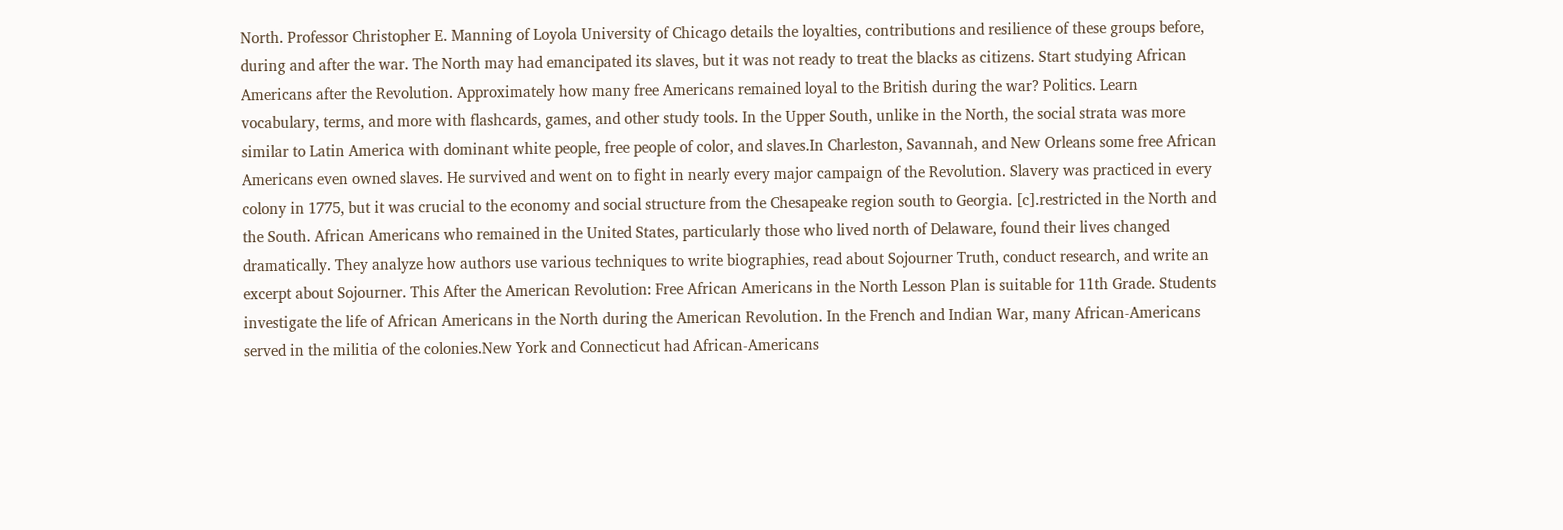North. Professor Christopher E. Manning of Loyola University of Chicago details the loyalties, contributions and resilience of these groups before, during and after the war. The North may had emancipated its slaves, but it was not ready to treat the blacks as citizens. Start studying African Americans after the Revolution. Approximately how many free Americans remained loyal to the British during the war? Politics. Learn vocabulary, terms, and more with flashcards, games, and other study tools. In the Upper South, unlike in the North, the social strata was more similar to Latin America with dominant white people, free people of color, and slaves.In Charleston, Savannah, and New Orleans some free African Americans even owned slaves. He survived and went on to fight in nearly every major campaign of the Revolution. Slavery was practiced in every colony in 1775, but it was crucial to the economy and social structure from the Chesapeake region south to Georgia. [c].restricted in the North and the South. African Americans who remained in the United States, particularly those who lived north of Delaware, found their lives changed dramatically. They analyze how authors use various techniques to write biographies, read about Sojourner Truth, conduct research, and write an excerpt about Sojourner. This After the American Revolution: Free African Americans in the North Lesson Plan is suitable for 11th Grade. Students investigate the life of African Americans in the North during the American Revolution. In the French and Indian War, many African-Americans served in the militia of the colonies.New York and Connecticut had African-Americans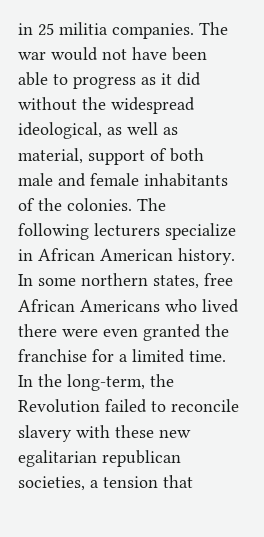in 25 militia companies. The war would not have been able to progress as it did without the widespread ideological, as well as material, support of both male and female inhabitants of the colonies. The following lecturers specialize in African American history. In some northern states, free African Americans who lived there were even granted the franchise for a limited time. In the long-term, the Revolution failed to reconcile slavery with these new egalitarian republican societies, a tension that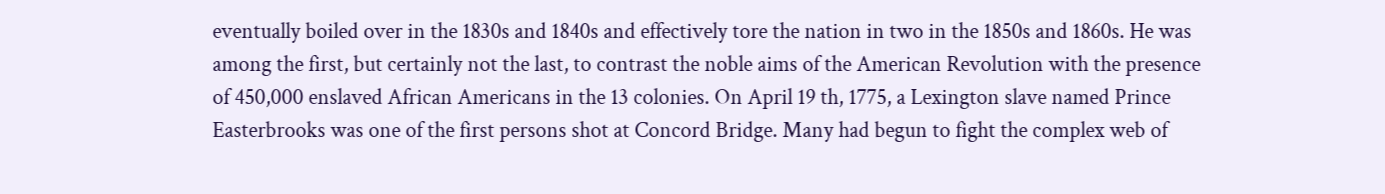eventually boiled over in the 1830s and 1840s and effectively tore the nation in two in the 1850s and 1860s. He was among the first, but certainly not the last, to contrast the noble aims of the American Revolution with the presence of 450,000 enslaved African Americans in the 13 colonies. On April 19 th, 1775, a Lexington slave named Prince Easterbrooks was one of the first persons shot at Concord Bridge. Many had begun to fight the complex web of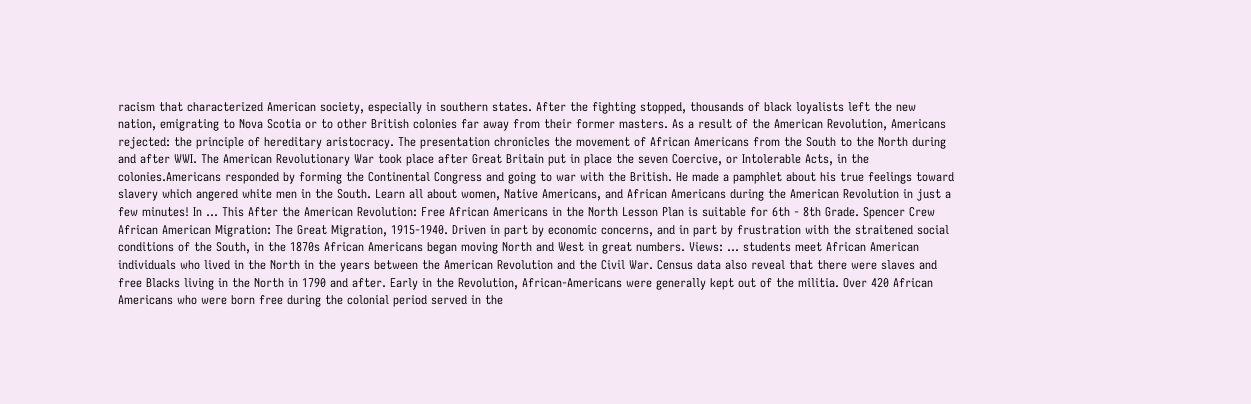racism that characterized American society, especially in southern states. After the fighting stopped, thousands of black loyalists left the new nation, emigrating to Nova Scotia or to other British colonies far away from their former masters. As a result of the American Revolution, Americans rejected: the principle of hereditary aristocracy. The presentation chronicles the movement of African Americans from the South to the North during and after WWI. The American Revolutionary War took place after Great Britain put in place the seven Coercive, or Intolerable Acts, in the colonies.Americans responded by forming the Continental Congress and going to war with the British. He made a pamphlet about his true feelings toward slavery which angered white men in the South. Learn all about women, Native Americans, and African Americans during the American Revolution in just a few minutes! In … This After the American Revolution: Free African Americans in the North Lesson Plan is suitable for 6th - 8th Grade. Spencer Crew African American Migration: The Great Migration, 1915-1940. Driven in part by economic concerns, and in part by frustration with the straitened social conditions of the South, in the 1870s African Americans began moving North and West in great numbers. Views: ... students meet African American individuals who lived in the North in the years between the American Revolution and the Civil War. Census data also reveal that there were slaves and free Blacks living in the North in 1790 and after. Early in the Revolution, African-Americans were generally kept out of the militia. Over 420 African Americans who were born free during the colonial period served in the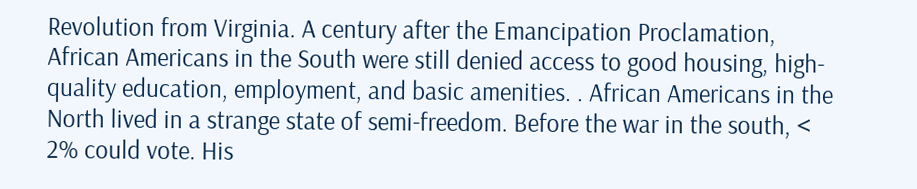Revolution from Virginia. A century after the Emancipation Proclamation, African Americans in the South were still denied access to good housing, high-quality education, employment, and basic amenities. . African Americans in the North lived in a strange state of semi-freedom. Before the war in the south, < 2% could vote. His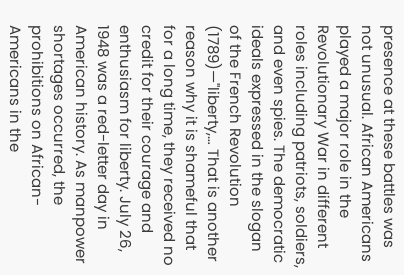presence at these battles was not unusual. African Americans played a major role in the Revolutionary War in different roles including patriots, soldiers, and even spies. The democratic ideals expressed in the slogan of the French Revolution (1789)—"liberty,… That is another reason why it is shameful that for a long time, they received no credit for their courage and enthusiasm for liberty. July 26, 1948 was a red-letter day in American history. As manpower shortages occurred, the prohibitions on African-Americans in the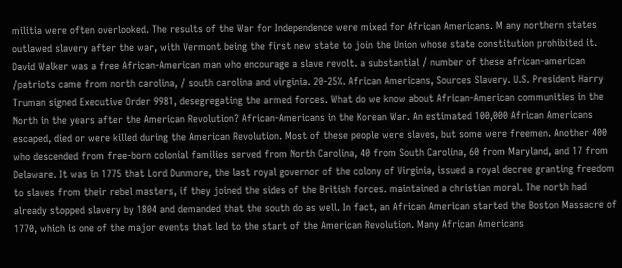militia were often overlooked. The results of the War for Independence were mixed for African Americans. M any northern states outlawed slavery after the war, with Vermont being the first new state to join the Union whose state constitution prohibited it. David Walker was a free African-American man who encourage a slave revolt. a substantial / number of these african-american /patriots came from north carolina, / south carolina and virginia. 20-25%. African Americans, Sources Slavery. U.S. President Harry Truman signed Executive Order 9981, desegregating the armed forces. What do we know about African-American communities in the North in the years after the American Revolution? African-Americans in the Korean War. An estimated 100,000 African Americans escaped, died or were killed during the American Revolution. Most of these people were slaves, but some were freemen. Another 400 who descended from free-born colonial families served from North Carolina, 40 from South Carolina, 60 from Maryland, and 17 from Delaware. It was in 1775 that Lord Dunmore, the last royal governor of the colony of Virginia, issued a royal decree granting freedom to slaves from their rebel masters, if they joined the sides of the British forces. maintained a christian moral. The north had already stopped slavery by 1804 and demanded that the south do as well. In fact, an African American started the Boston Massacre of 1770, which is one of the major events that led to the start of the American Revolution. Many African Americans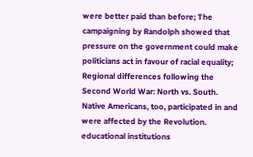were better paid than before; The campaigning by Randolph showed that pressure on the government could make politicians act in favour of racial equality; Regional differences following the Second World War: North vs. South. Native Americans, too, participated in and were affected by the Revolution. educational institutions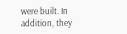were built. In addition, they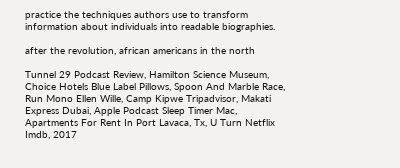practice the techniques authors use to transform information about individuals into readable biographies.

after the revolution, african americans in the north

Tunnel 29 Podcast Review, Hamilton Science Museum, Choice Hotels Blue Label Pillows, Spoon And Marble Race, Run Mono Ellen Wille, Camp Kipwe Tripadvisor, Makati Express Dubai, Apple Podcast Sleep Timer Mac, Apartments For Rent In Port Lavaca, Tx, U Turn Netflix Imdb, 2017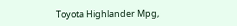Toyota Highlander Mpg,